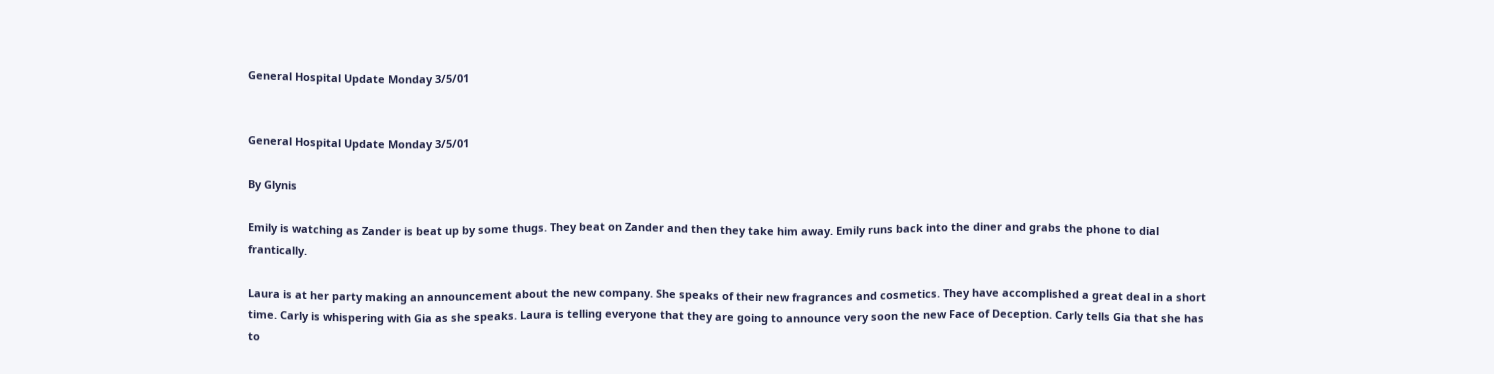General Hospital Update Monday 3/5/01


General Hospital Update Monday 3/5/01

By Glynis

Emily is watching as Zander is beat up by some thugs. They beat on Zander and then they take him away. Emily runs back into the diner and grabs the phone to dial frantically.

Laura is at her party making an announcement about the new company. She speaks of their new fragrances and cosmetics. They have accomplished a great deal in a short time. Carly is whispering with Gia as she speaks. Laura is telling everyone that they are going to announce very soon the new Face of Deception. Carly tells Gia that she has to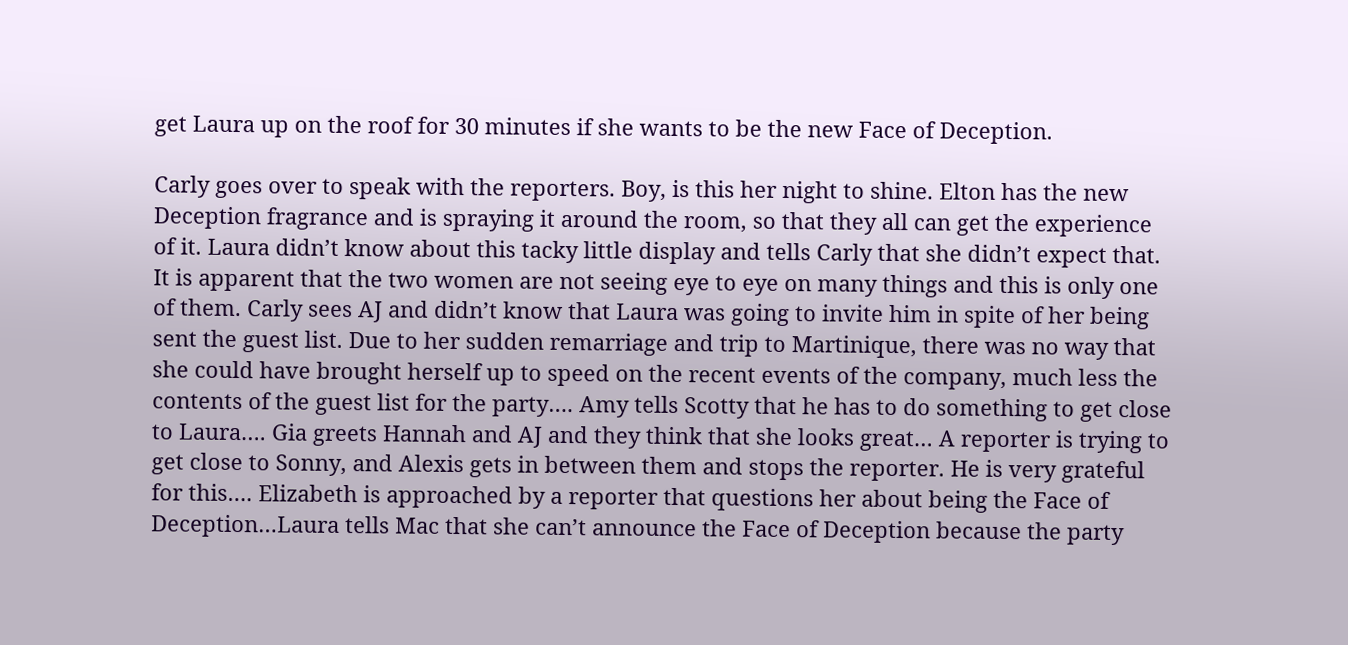get Laura up on the roof for 30 minutes if she wants to be the new Face of Deception.

Carly goes over to speak with the reporters. Boy, is this her night to shine. Elton has the new Deception fragrance and is spraying it around the room, so that they all can get the experience of it. Laura didn’t know about this tacky little display and tells Carly that she didn’t expect that. It is apparent that the two women are not seeing eye to eye on many things and this is only one of them. Carly sees AJ and didn’t know that Laura was going to invite him in spite of her being sent the guest list. Due to her sudden remarriage and trip to Martinique, there was no way that she could have brought herself up to speed on the recent events of the company, much less the contents of the guest list for the party…. Amy tells Scotty that he has to do something to get close to Laura…. Gia greets Hannah and AJ and they think that she looks great… A reporter is trying to get close to Sonny, and Alexis gets in between them and stops the reporter. He is very grateful for this…. Elizabeth is approached by a reporter that questions her about being the Face of Deception…Laura tells Mac that she can’t announce the Face of Deception because the party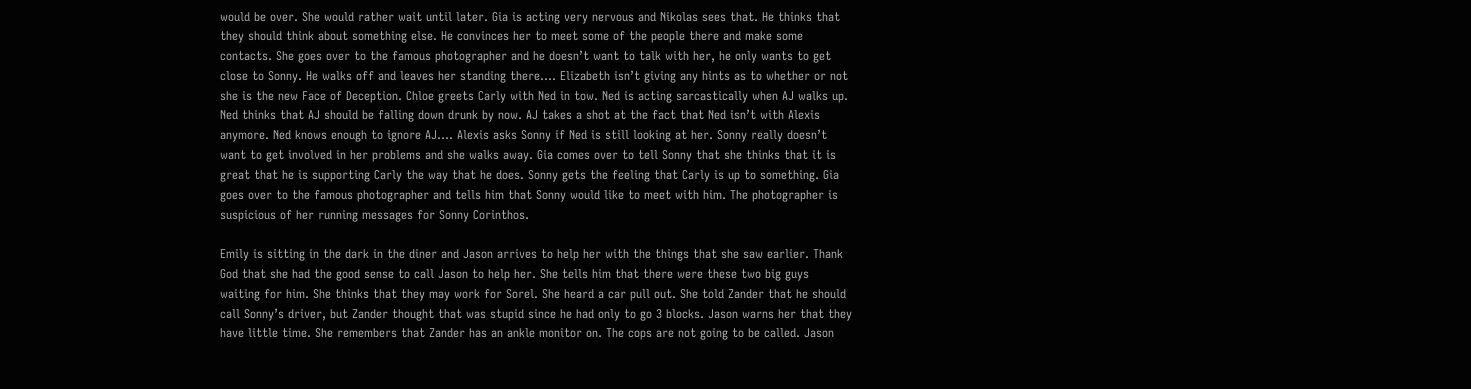would be over. She would rather wait until later. Gia is acting very nervous and Nikolas sees that. He thinks that they should think about something else. He convinces her to meet some of the people there and make some contacts. She goes over to the famous photographer and he doesn’t want to talk with her, he only wants to get close to Sonny. He walks off and leaves her standing there…. Elizabeth isn’t giving any hints as to whether or not she is the new Face of Deception. Chloe greets Carly with Ned in tow. Ned is acting sarcastically when AJ walks up. Ned thinks that AJ should be falling down drunk by now. AJ takes a shot at the fact that Ned isn’t with Alexis anymore. Ned knows enough to ignore AJ…. Alexis asks Sonny if Ned is still looking at her. Sonny really doesn’t want to get involved in her problems and she walks away. Gia comes over to tell Sonny that she thinks that it is great that he is supporting Carly the way that he does. Sonny gets the feeling that Carly is up to something. Gia goes over to the famous photographer and tells him that Sonny would like to meet with him. The photographer is suspicious of her running messages for Sonny Corinthos.

Emily is sitting in the dark in the diner and Jason arrives to help her with the things that she saw earlier. Thank God that she had the good sense to call Jason to help her. She tells him that there were these two big guys waiting for him. She thinks that they may work for Sorel. She heard a car pull out. She told Zander that he should call Sonny’s driver, but Zander thought that was stupid since he had only to go 3 blocks. Jason warns her that they have little time. She remembers that Zander has an ankle monitor on. The cops are not going to be called. Jason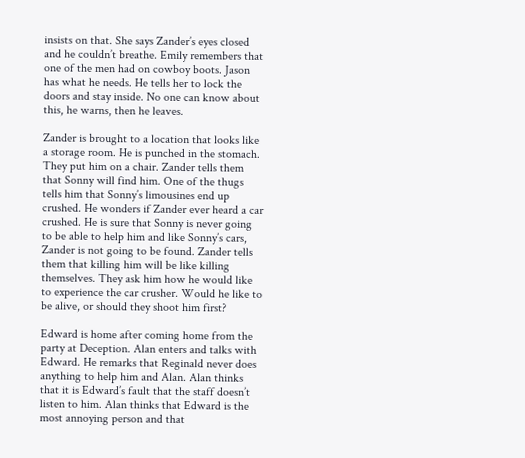insists on that. She says Zander’s eyes closed and he couldn’t breathe. Emily remembers that one of the men had on cowboy boots. Jason has what he needs. He tells her to lock the doors and stay inside. No one can know about this, he warns, then he leaves.

Zander is brought to a location that looks like a storage room. He is punched in the stomach. They put him on a chair. Zander tells them that Sonny will find him. One of the thugs tells him that Sonny’s limousines end up crushed. He wonders if Zander ever heard a car crushed. He is sure that Sonny is never going to be able to help him and like Sonny’s cars, Zander is not going to be found. Zander tells them that killing him will be like killing themselves. They ask him how he would like to experience the car crusher. Would he like to be alive, or should they shoot him first?

Edward is home after coming home from the party at Deception. Alan enters and talks with Edward. He remarks that Reginald never does anything to help him and Alan. Alan thinks that it is Edward’s fault that the staff doesn’t listen to him. Alan thinks that Edward is the most annoying person and that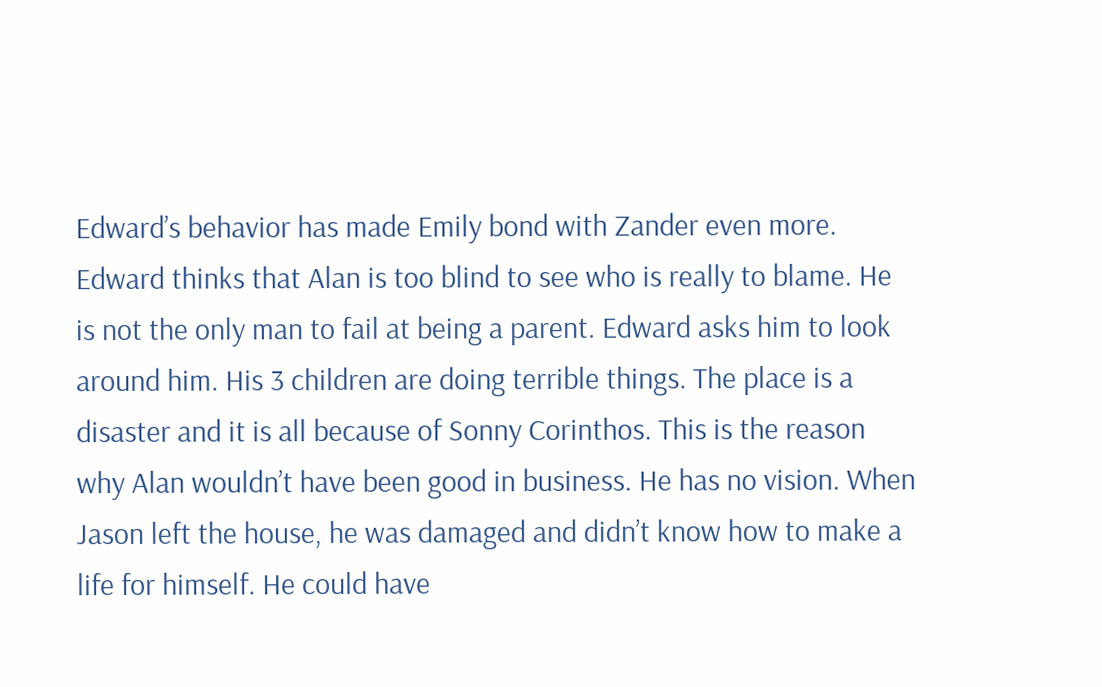Edward’s behavior has made Emily bond with Zander even more. Edward thinks that Alan is too blind to see who is really to blame. He is not the only man to fail at being a parent. Edward asks him to look around him. His 3 children are doing terrible things. The place is a disaster and it is all because of Sonny Corinthos. This is the reason why Alan wouldn’t have been good in business. He has no vision. When Jason left the house, he was damaged and didn’t know how to make a life for himself. He could have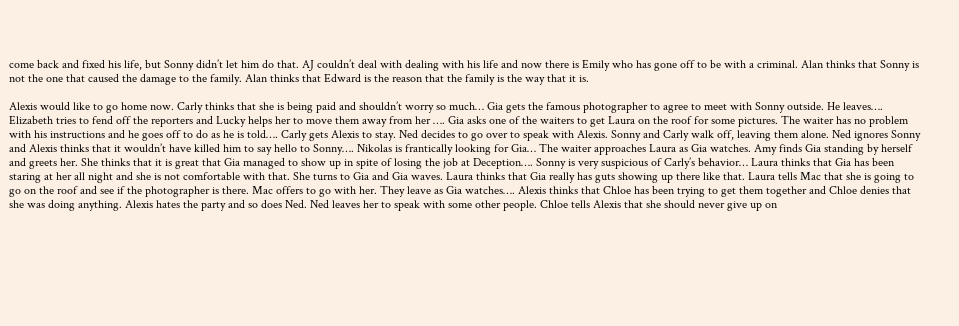come back and fixed his life, but Sonny didn’t let him do that. AJ couldn’t deal with dealing with his life and now there is Emily who has gone off to be with a criminal. Alan thinks that Sonny is not the one that caused the damage to the family. Alan thinks that Edward is the reason that the family is the way that it is.

Alexis would like to go home now. Carly thinks that she is being paid and shouldn’t worry so much… Gia gets the famous photographer to agree to meet with Sonny outside. He leaves…. Elizabeth tries to fend off the reporters and Lucky helps her to move them away from her …. Gia asks one of the waiters to get Laura on the roof for some pictures. The waiter has no problem with his instructions and he goes off to do as he is told…. Carly gets Alexis to stay. Ned decides to go over to speak with Alexis. Sonny and Carly walk off, leaving them alone. Ned ignores Sonny and Alexis thinks that it wouldn’t have killed him to say hello to Sonny…. Nikolas is frantically looking for Gia… The waiter approaches Laura as Gia watches. Amy finds Gia standing by herself and greets her. She thinks that it is great that Gia managed to show up in spite of losing the job at Deception…. Sonny is very suspicious of Carly’s behavior… Laura thinks that Gia has been staring at her all night and she is not comfortable with that. She turns to Gia and Gia waves. Laura thinks that Gia really has guts showing up there like that. Laura tells Mac that she is going to go on the roof and see if the photographer is there. Mac offers to go with her. They leave as Gia watches…. Alexis thinks that Chloe has been trying to get them together and Chloe denies that she was doing anything. Alexis hates the party and so does Ned. Ned leaves her to speak with some other people. Chloe tells Alexis that she should never give up on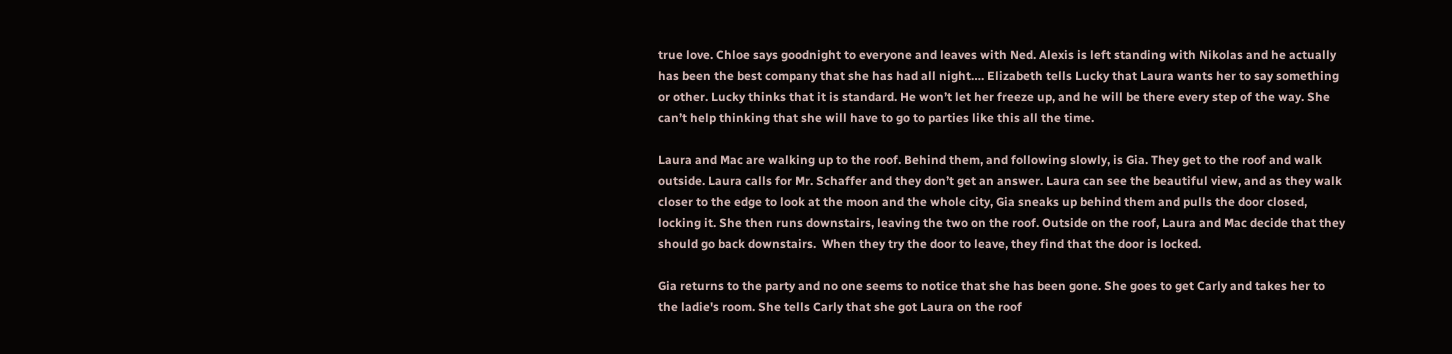true love. Chloe says goodnight to everyone and leaves with Ned. Alexis is left standing with Nikolas and he actually has been the best company that she has had all night…. Elizabeth tells Lucky that Laura wants her to say something or other. Lucky thinks that it is standard. He won’t let her freeze up, and he will be there every step of the way. She can’t help thinking that she will have to go to parties like this all the time.

Laura and Mac are walking up to the roof. Behind them, and following slowly, is Gia. They get to the roof and walk outside. Laura calls for Mr. Schaffer and they don’t get an answer. Laura can see the beautiful view, and as they walk closer to the edge to look at the moon and the whole city, Gia sneaks up behind them and pulls the door closed, locking it. She then runs downstairs, leaving the two on the roof. Outside on the roof, Laura and Mac decide that they should go back downstairs.  When they try the door to leave, they find that the door is locked.

Gia returns to the party and no one seems to notice that she has been gone. She goes to get Carly and takes her to the ladie's room. She tells Carly that she got Laura on the roof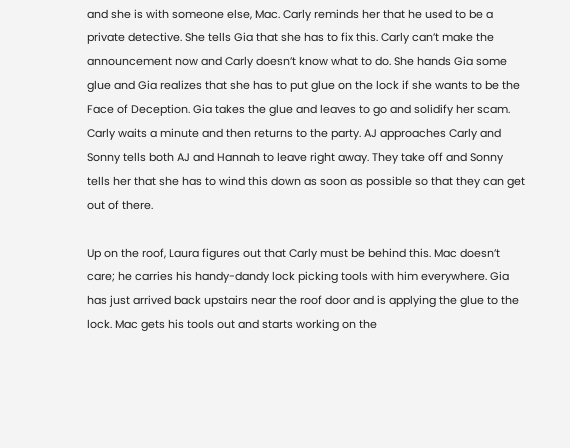and she is with someone else, Mac. Carly reminds her that he used to be a private detective. She tells Gia that she has to fix this. Carly can’t make the announcement now and Carly doesn’t know what to do. She hands Gia some glue and Gia realizes that she has to put glue on the lock if she wants to be the Face of Deception. Gia takes the glue and leaves to go and solidify her scam. Carly waits a minute and then returns to the party. AJ approaches Carly and Sonny tells both AJ and Hannah to leave right away. They take off and Sonny tells her that she has to wind this down as soon as possible so that they can get out of there.

Up on the roof, Laura figures out that Carly must be behind this. Mac doesn’t care; he carries his handy-dandy lock picking tools with him everywhere. Gia has just arrived back upstairs near the roof door and is applying the glue to the lock. Mac gets his tools out and starts working on the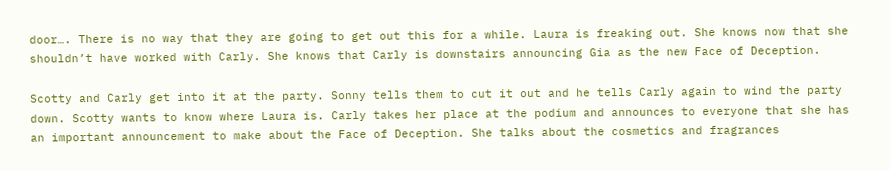door…. There is no way that they are going to get out this for a while. Laura is freaking out. She knows now that she shouldn’t have worked with Carly. She knows that Carly is downstairs announcing Gia as the new Face of Deception.

Scotty and Carly get into it at the party. Sonny tells them to cut it out and he tells Carly again to wind the party down. Scotty wants to know where Laura is. Carly takes her place at the podium and announces to everyone that she has an important announcement to make about the Face of Deception. She talks about the cosmetics and fragrances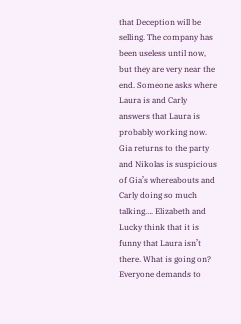that Deception will be selling. The company has been useless until now, but they are very near the end. Someone asks where Laura is and Carly answers that Laura is probably working now. Gia returns to the party and Nikolas is suspicious of Gia’s whereabouts and Carly doing so much talking…. Elizabeth and Lucky think that it is funny that Laura isn’t there. What is going on? Everyone demands to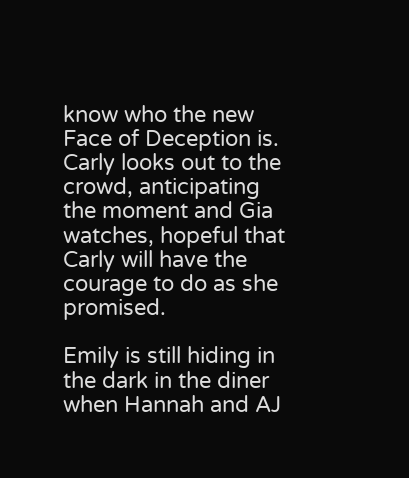know who the new Face of Deception is. Carly looks out to the crowd, anticipating the moment and Gia watches, hopeful that Carly will have the courage to do as she promised.

Emily is still hiding in the dark in the diner when Hannah and AJ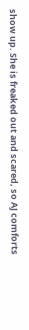show up. She is freaked out and scared, so AJ comforts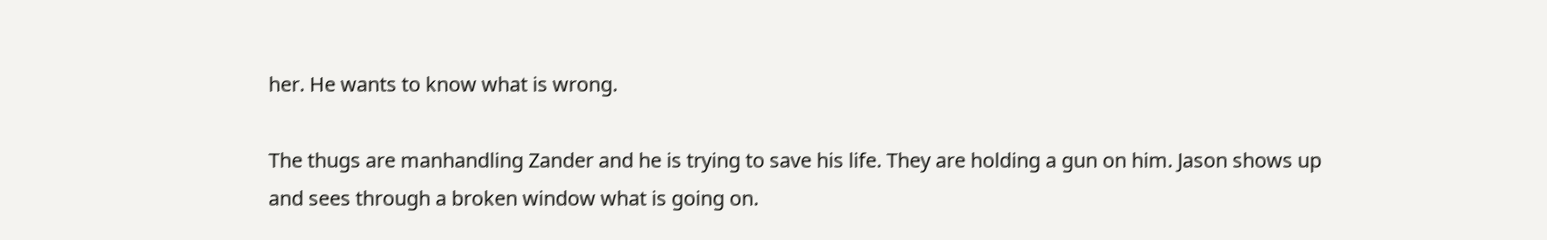her. He wants to know what is wrong.

The thugs are manhandling Zander and he is trying to save his life. They are holding a gun on him. Jason shows up and sees through a broken window what is going on.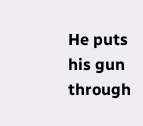He puts his gun through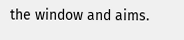the window and aims.